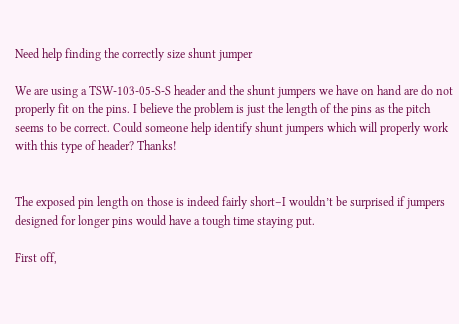Need help finding the correctly size shunt jumper

We are using a TSW-103-05-S-S header and the shunt jumpers we have on hand are do not properly fit on the pins. I believe the problem is just the length of the pins as the pitch seems to be correct. Could someone help identify shunt jumpers which will properly work with this type of header? Thanks!


The exposed pin length on those is indeed fairly short–I wouldn’t be surprised if jumpers designed for longer pins would have a tough time staying put.

First off,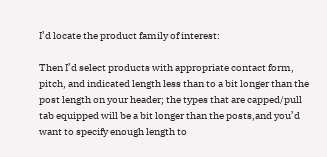I’d locate the product family of interest:

Then I’d select products with appropriate contact form, pitch, and indicated length less than to a bit longer than the post length on your header; the types that are capped/pull tab equipped will be a bit longer than the posts,and you’d want to specify enough length to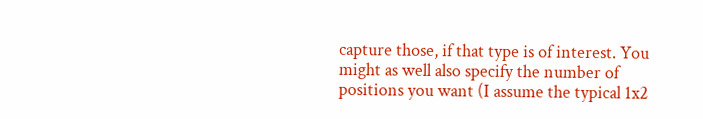capture those, if that type is of interest. You might as well also specify the number of positions you want (I assume the typical 1x2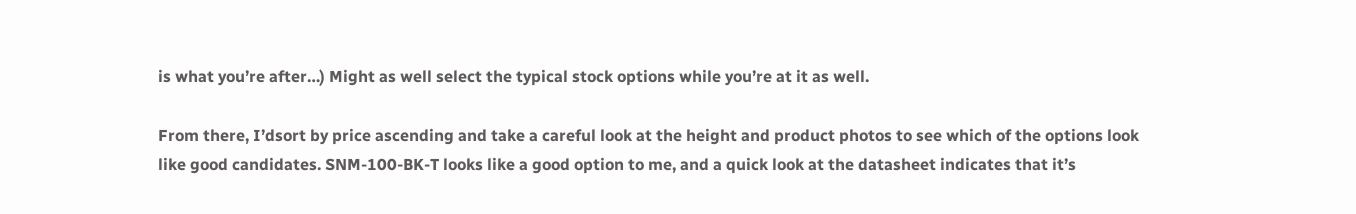is what you’re after…) Might as well select the typical stock options while you’re at it as well.

From there, I’dsort by price ascending and take a careful look at the height and product photos to see which of the options look like good candidates. SNM-100-BK-T looks like a good option to me, and a quick look at the datasheet indicates that it’s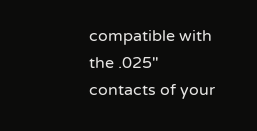compatible with the .025" contacts of your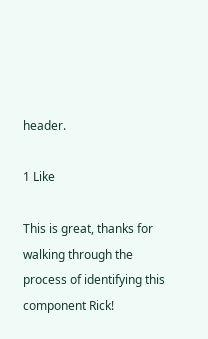header.

1 Like

This is great, thanks for walking through the process of identifying this component Rick!